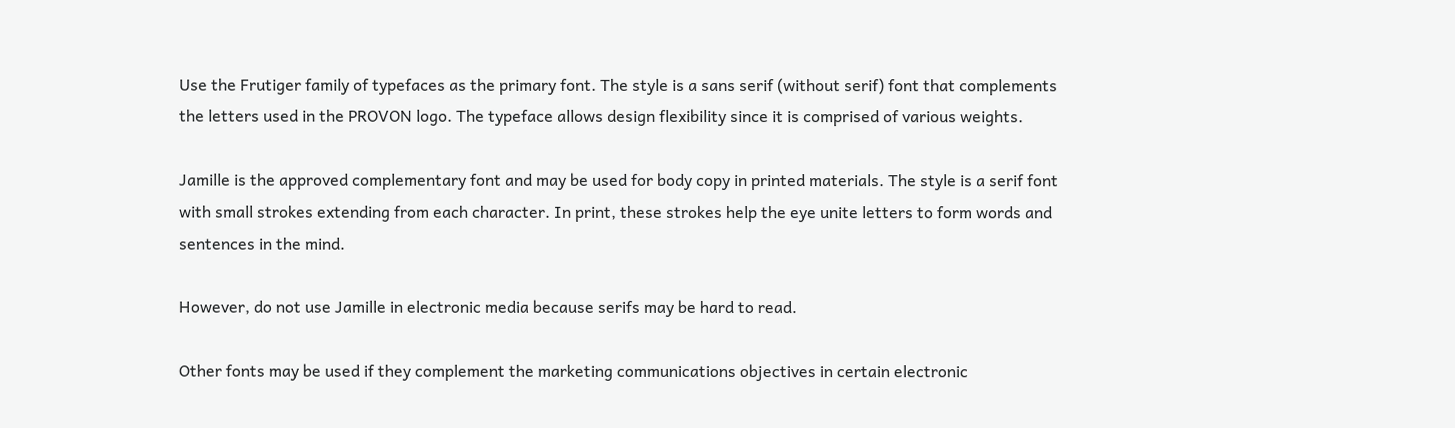Use the Frutiger family of typefaces as the primary font. The style is a sans serif (without serif) font that complements the letters used in the PROVON logo. The typeface allows design flexibility since it is comprised of various weights.

Jamille is the approved complementary font and may be used for body copy in printed materials. The style is a serif font with small strokes extending from each character. In print, these strokes help the eye unite letters to form words and sentences in the mind.

However, do not use Jamille in electronic media because serifs may be hard to read.

Other fonts may be used if they complement the marketing communications objectives in certain electronic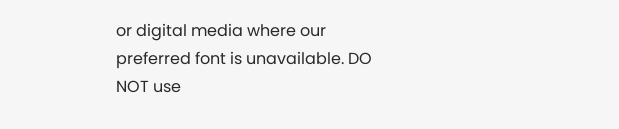or digital media where our preferred font is unavailable. DO NOT use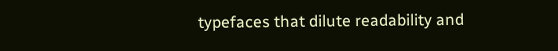typefaces that dilute readability and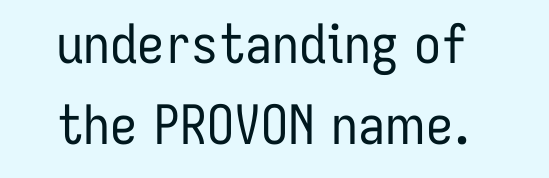understanding of the PROVON name.